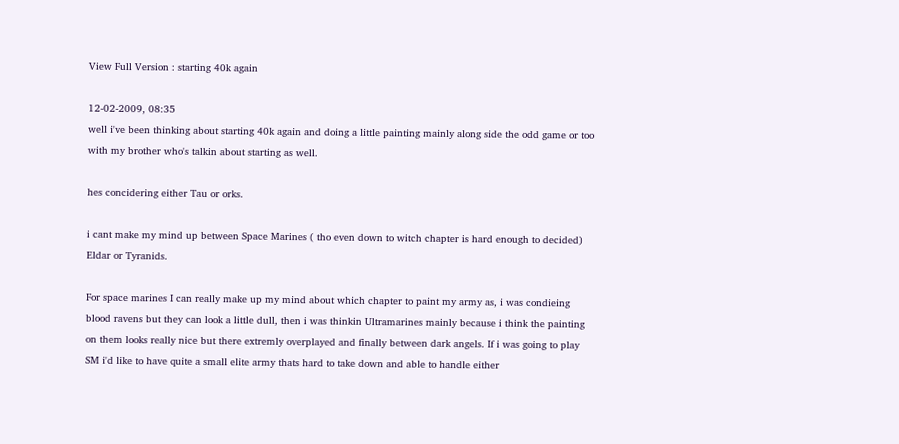View Full Version : starting 40k again

12-02-2009, 08:35
well i've been thinking about starting 40k again and doing a little painting mainly along side the odd game or too with my brother who's talkin about starting as well.

hes concidering either Tau or orks.

i cant make my mind up between Space Marines ( tho even down to witch chapter is hard enough to decided) Eldar or Tyranids.

For space marines I can really make up my mind about which chapter to paint my army as, i was condieing blood ravens but they can look a little dull, then i was thinkin Ultramarines mainly because i think the painting on them looks really nice but there extremly overplayed and finally between dark angels. If i was going to play SM i'd like to have quite a small elite army thats hard to take down and able to handle either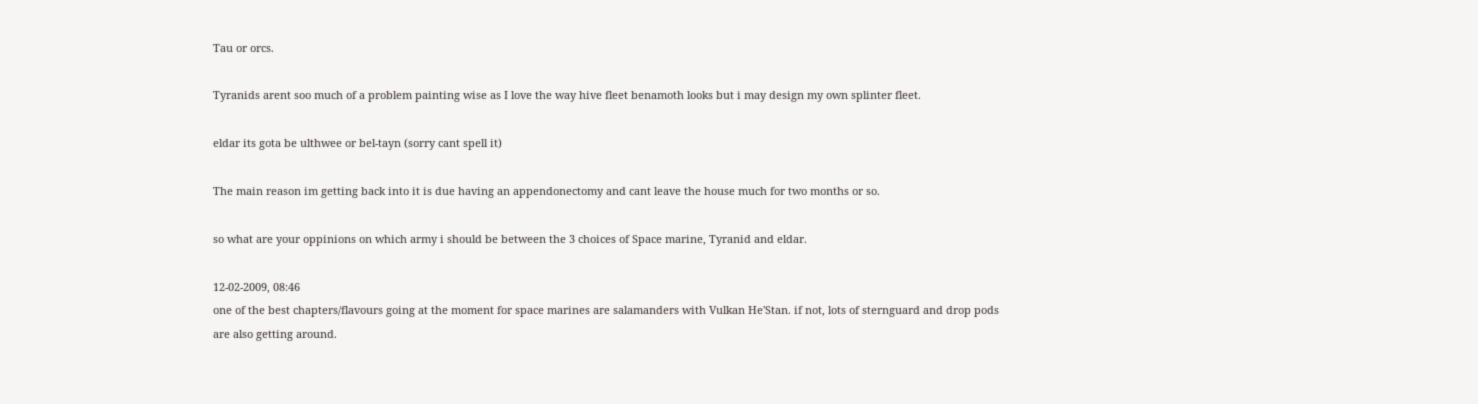Tau or orcs.

Tyranids arent soo much of a problem painting wise as I love the way hive fleet benamoth looks but i may design my own splinter fleet.

eldar its gota be ulthwee or bel-tayn (sorry cant spell it)

The main reason im getting back into it is due having an appendonectomy and cant leave the house much for two months or so.

so what are your oppinions on which army i should be between the 3 choices of Space marine, Tyranid and eldar.

12-02-2009, 08:46
one of the best chapters/flavours going at the moment for space marines are salamanders with Vulkan He'Stan. if not, lots of sternguard and drop pods are also getting around.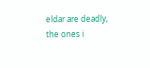eldar are deadly, the ones i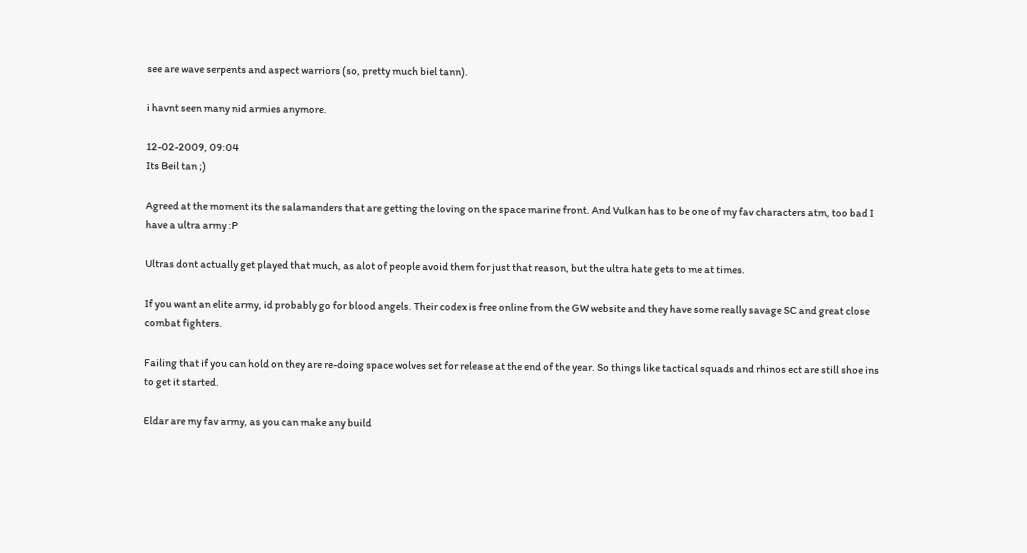see are wave serpents and aspect warriors (so, pretty much biel tann).

i havnt seen many nid armies anymore.

12-02-2009, 09:04
Its Beil tan ;)

Agreed at the moment its the salamanders that are getting the loving on the space marine front. And Vulkan has to be one of my fav characters atm, too bad I have a ultra army :P

Ultras dont actually get played that much, as alot of people avoid them for just that reason, but the ultra hate gets to me at times.

If you want an elite army, id probably go for blood angels. Their codex is free online from the GW website and they have some really savage SC and great close combat fighters.

Failing that if you can hold on they are re-doing space wolves set for release at the end of the year. So things like tactical squads and rhinos ect are still shoe ins to get it started.

Eldar are my fav army, as you can make any build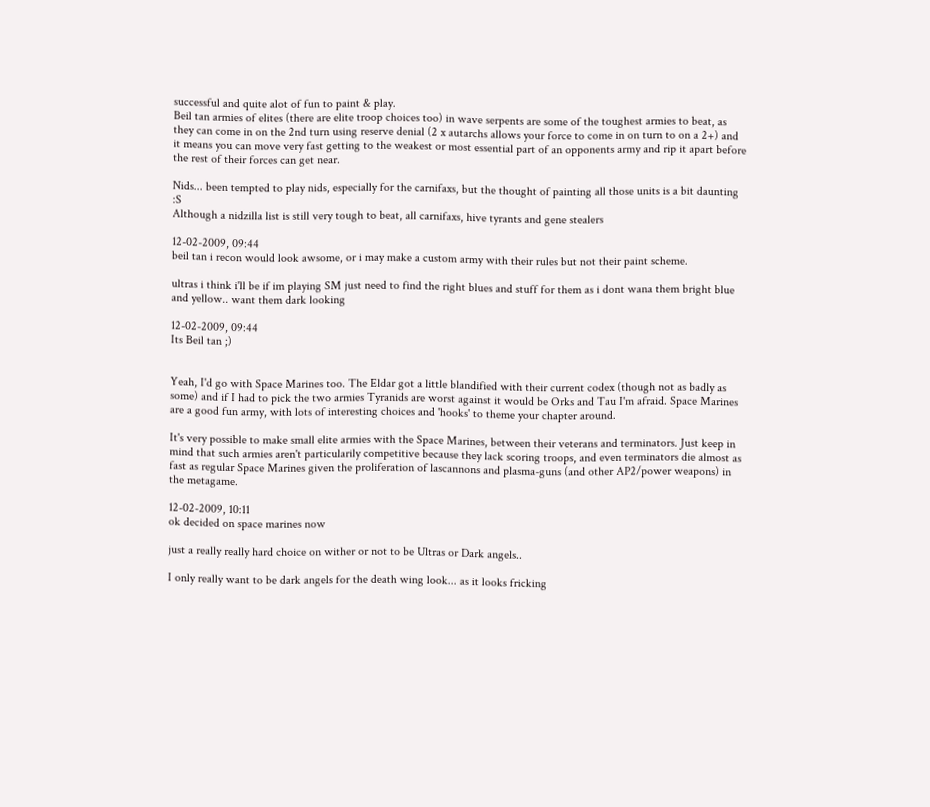successful and quite alot of fun to paint & play.
Beil tan armies of elites (there are elite troop choices too) in wave serpents are some of the toughest armies to beat, as they can come in on the 2nd turn using reserve denial (2 x autarchs allows your force to come in on turn to on a 2+) and it means you can move very fast getting to the weakest or most essential part of an opponents army and rip it apart before the rest of their forces can get near.

Nids... been tempted to play nids, especially for the carnifaxs, but the thought of painting all those units is a bit daunting :S
Although a nidzilla list is still very tough to beat, all carnifaxs, hive tyrants and gene stealers

12-02-2009, 09:44
beil tan i recon would look awsome, or i may make a custom army with their rules but not their paint scheme.

ultras i think i'll be if im playing SM just need to find the right blues and stuff for them as i dont wana them bright blue and yellow.. want them dark looking

12-02-2009, 09:44
Its Beil tan ;)


Yeah, I'd go with Space Marines too. The Eldar got a little blandified with their current codex (though not as badly as some) and if I had to pick the two armies Tyranids are worst against it would be Orks and Tau I'm afraid. Space Marines are a good fun army, with lots of interesting choices and 'hooks' to theme your chapter around.

It's very possible to make small elite armies with the Space Marines, between their veterans and terminators. Just keep in mind that such armies aren't particularily competitive because they lack scoring troops, and even terminators die almost as fast as regular Space Marines given the proliferation of lascannons and plasma-guns (and other AP2/power weapons) in the metagame.

12-02-2009, 10:11
ok decided on space marines now

just a really really hard choice on wither or not to be Ultras or Dark angels..

I only really want to be dark angels for the death wing look... as it looks fricking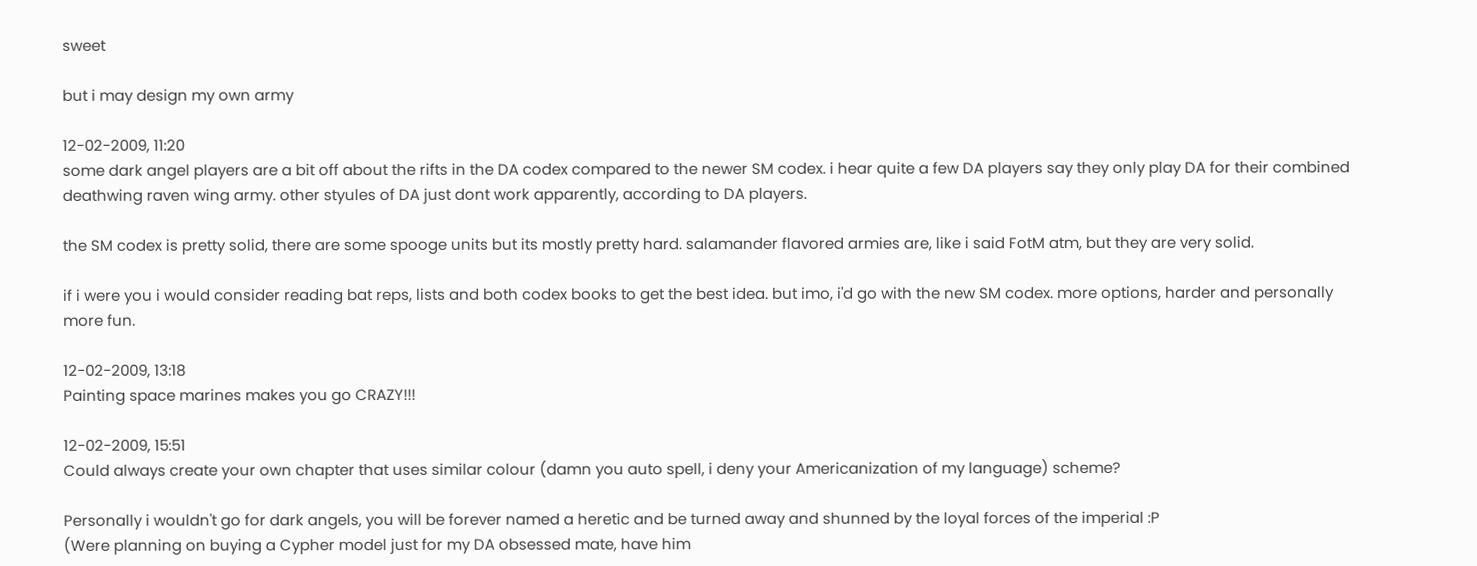sweet

but i may design my own army

12-02-2009, 11:20
some dark angel players are a bit off about the rifts in the DA codex compared to the newer SM codex. i hear quite a few DA players say they only play DA for their combined deathwing raven wing army. other styules of DA just dont work apparently, according to DA players.

the SM codex is pretty solid, there are some spooge units but its mostly pretty hard. salamander flavored armies are, like i said FotM atm, but they are very solid.

if i were you i would consider reading bat reps, lists and both codex books to get the best idea. but imo, i'd go with the new SM codex. more options, harder and personally more fun.

12-02-2009, 13:18
Painting space marines makes you go CRAZY!!!

12-02-2009, 15:51
Could always create your own chapter that uses similar colour (damn you auto spell, i deny your Americanization of my language) scheme?

Personally i wouldn't go for dark angels, you will be forever named a heretic and be turned away and shunned by the loyal forces of the imperial :P
(Were planning on buying a Cypher model just for my DA obsessed mate, have him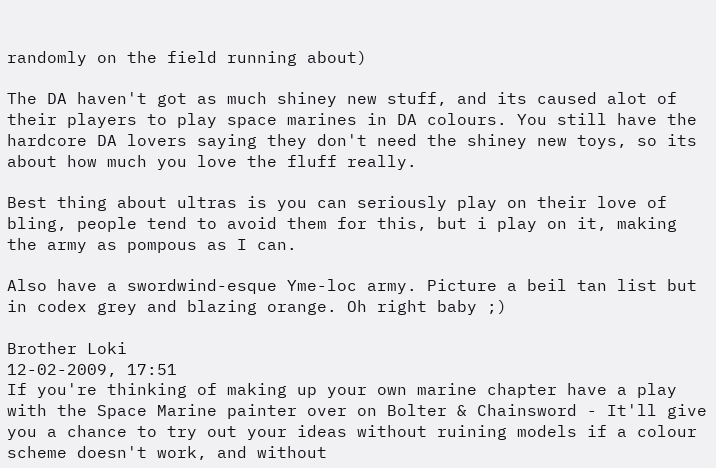randomly on the field running about)

The DA haven't got as much shiney new stuff, and its caused alot of their players to play space marines in DA colours. You still have the hardcore DA lovers saying they don't need the shiney new toys, so its about how much you love the fluff really.

Best thing about ultras is you can seriously play on their love of bling, people tend to avoid them for this, but i play on it, making the army as pompous as I can.

Also have a swordwind-esque Yme-loc army. Picture a beil tan list but in codex grey and blazing orange. Oh right baby ;)

Brother Loki
12-02-2009, 17:51
If you're thinking of making up your own marine chapter have a play with the Space Marine painter over on Bolter & Chainsword - It'll give you a chance to try out your ideas without ruining models if a colour scheme doesn't work, and without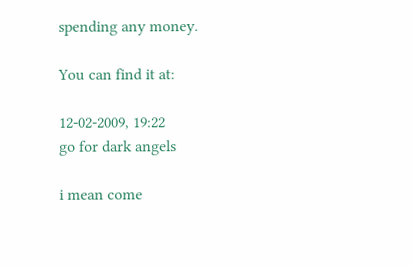spending any money.

You can find it at:

12-02-2009, 19:22
go for dark angels

i mean come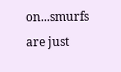on...smurfs are just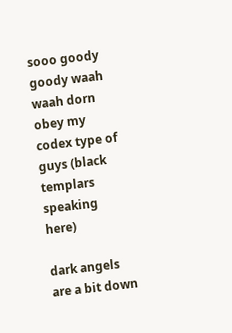sooo goody goody waah waah dorn obey my codex type of guys (black templars speaking here)

dark angels are a bit down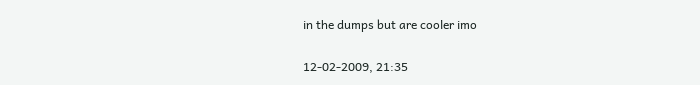in the dumps but are cooler imo

12-02-2009, 21:35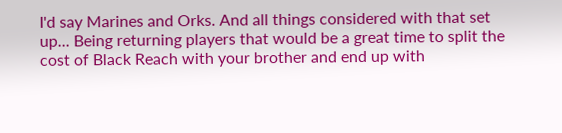I'd say Marines and Orks. And all things considered with that set up... Being returning players that would be a great time to split the cost of Black Reach with your brother and end up with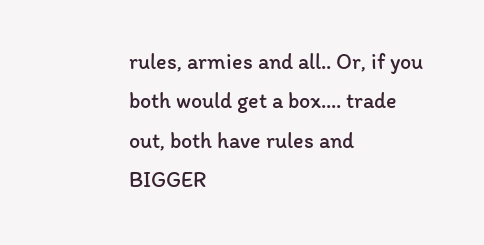rules, armies and all.. Or, if you both would get a box.... trade out, both have rules and BIGGER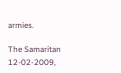armies.

The Samaritan
12-02-2009,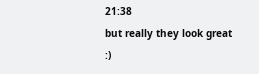21:38
but really they look great :)